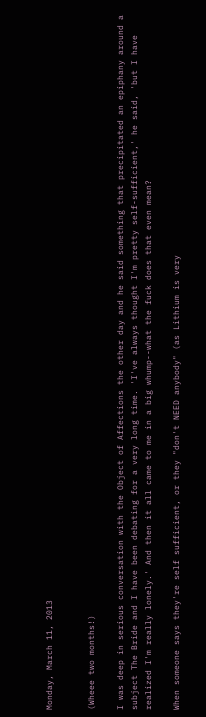Monday, March 11, 2013


(Wheee two months!)

I was deep in serious conversation with the Object of Affections the other day and he said something that precipitated an epiphany around a subject The Bride and I have been debating for a very long time. 'I've always thought I'm pretty self-sufficient,' he said, 'but I have realized I'm really lonely.' And then it all came to me in a big whump--what the fuck does that even mean?

When someone says they're self sufficient, or they "don't NEED anybody" (as Lithium is very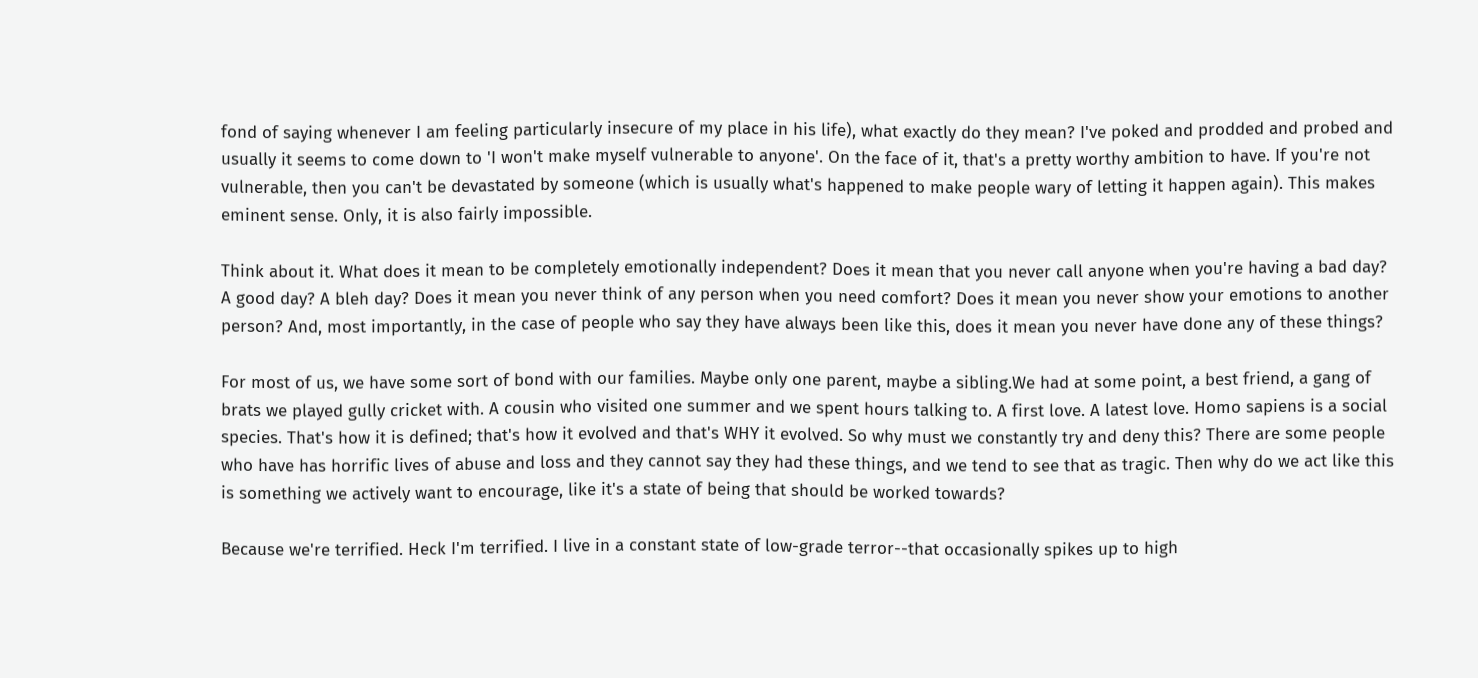fond of saying whenever I am feeling particularly insecure of my place in his life), what exactly do they mean? I've poked and prodded and probed and usually it seems to come down to 'I won't make myself vulnerable to anyone'. On the face of it, that's a pretty worthy ambition to have. If you're not vulnerable, then you can't be devastated by someone (which is usually what's happened to make people wary of letting it happen again). This makes eminent sense. Only, it is also fairly impossible.

Think about it. What does it mean to be completely emotionally independent? Does it mean that you never call anyone when you're having a bad day? A good day? A bleh day? Does it mean you never think of any person when you need comfort? Does it mean you never show your emotions to another person? And, most importantly, in the case of people who say they have always been like this, does it mean you never have done any of these things?

For most of us, we have some sort of bond with our families. Maybe only one parent, maybe a sibling.We had at some point, a best friend, a gang of brats we played gully cricket with. A cousin who visited one summer and we spent hours talking to. A first love. A latest love. Homo sapiens is a social species. That's how it is defined; that's how it evolved and that's WHY it evolved. So why must we constantly try and deny this? There are some people who have has horrific lives of abuse and loss and they cannot say they had these things, and we tend to see that as tragic. Then why do we act like this is something we actively want to encourage, like it's a state of being that should be worked towards?

Because we're terrified. Heck I'm terrified. I live in a constant state of low-grade terror--that occasionally spikes up to high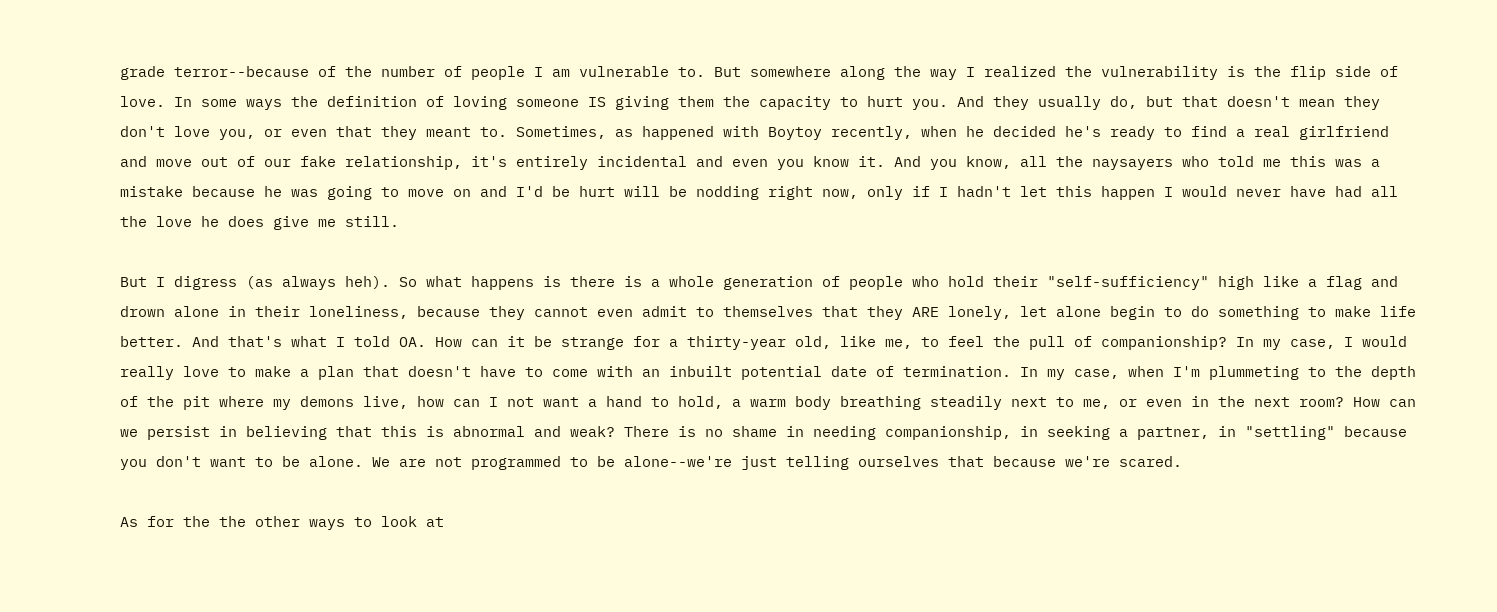grade terror--because of the number of people I am vulnerable to. But somewhere along the way I realized the vulnerability is the flip side of love. In some ways the definition of loving someone IS giving them the capacity to hurt you. And they usually do, but that doesn't mean they don't love you, or even that they meant to. Sometimes, as happened with Boytoy recently, when he decided he's ready to find a real girlfriend and move out of our fake relationship, it's entirely incidental and even you know it. And you know, all the naysayers who told me this was a mistake because he was going to move on and I'd be hurt will be nodding right now, only if I hadn't let this happen I would never have had all the love he does give me still.

But I digress (as always heh). So what happens is there is a whole generation of people who hold their "self-sufficiency" high like a flag and drown alone in their loneliness, because they cannot even admit to themselves that they ARE lonely, let alone begin to do something to make life better. And that's what I told OA. How can it be strange for a thirty-year old, like me, to feel the pull of companionship? In my case, I would really love to make a plan that doesn't have to come with an inbuilt potential date of termination. In my case, when I'm plummeting to the depth of the pit where my demons live, how can I not want a hand to hold, a warm body breathing steadily next to me, or even in the next room? How can we persist in believing that this is abnormal and weak? There is no shame in needing companionship, in seeking a partner, in "settling" because you don't want to be alone. We are not programmed to be alone--we're just telling ourselves that because we're scared.

As for the the other ways to look at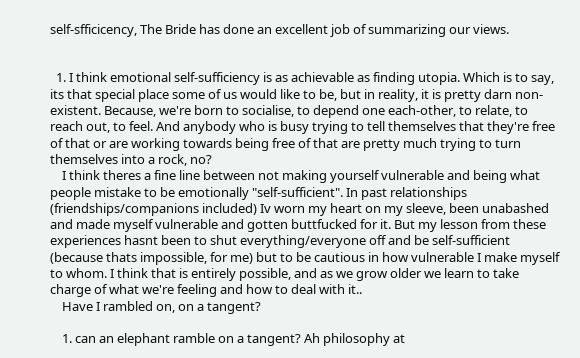self-sfficicency, The Bride has done an excellent job of summarizing our views.


  1. I think emotional self-sufficiency is as achievable as finding utopia. Which is to say, its that special place some of us would like to be, but in reality, it is pretty darn non-existent. Because, we're born to socialise, to depend one each-other, to relate, to reach out, to feel. And anybody who is busy trying to tell themselves that they're free of that or are working towards being free of that are pretty much trying to turn themselves into a rock, no?
    I think theres a fine line between not making yourself vulnerable and being what people mistake to be emotionally "self-sufficient". In past relationships (friendships/companions included) Iv worn my heart on my sleeve, been unabashed and made myself vulnerable and gotten buttfucked for it. But my lesson from these experiences hasnt been to shut everything/everyone off and be self-sufficient (because thats impossible, for me) but to be cautious in how vulnerable I make myself to whom. I think that is entirely possible, and as we grow older we learn to take charge of what we're feeling and how to deal with it..
    Have I rambled on, on a tangent?

    1. can an elephant ramble on a tangent? Ah philosophy at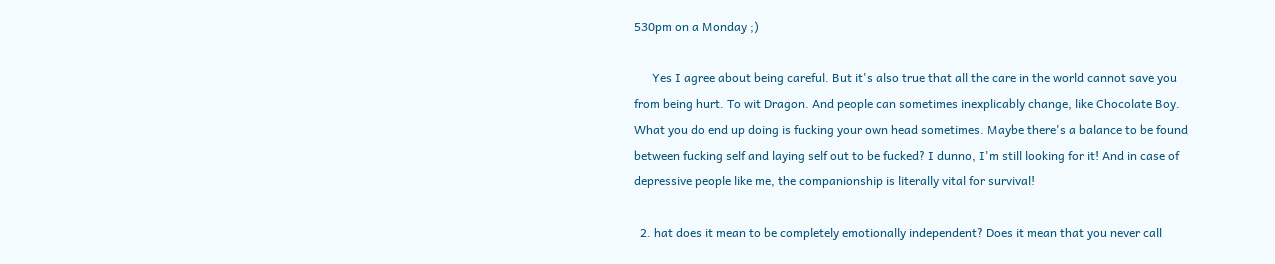530pm on a Monday ;)

      Yes I agree about being careful. But it's also true that all the care in the world cannot save you from being hurt. To wit Dragon. And people can sometimes inexplicably change, like Chocolate Boy. What you do end up doing is fucking your own head sometimes. Maybe there's a balance to be found between fucking self and laying self out to be fucked? I dunno, I'm still looking for it! And in case of depressive people like me, the companionship is literally vital for survival!

  2. hat does it mean to be completely emotionally independent? Does it mean that you never call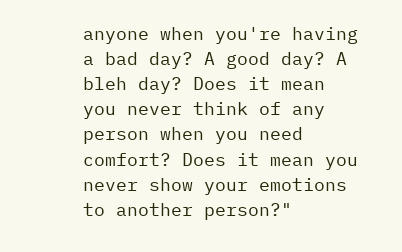anyone when you're having a bad day? A good day? A bleh day? Does it mean you never think of any person when you need comfort? Does it mean you never show your emotions to another person?"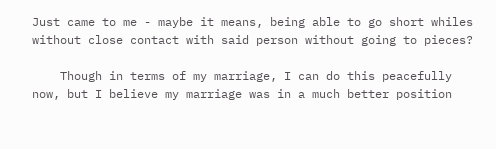Just came to me - maybe it means, being able to go short whiles without close contact with said person without going to pieces?

    Though in terms of my marriage, I can do this peacefully now, but I believe my marriage was in a much better position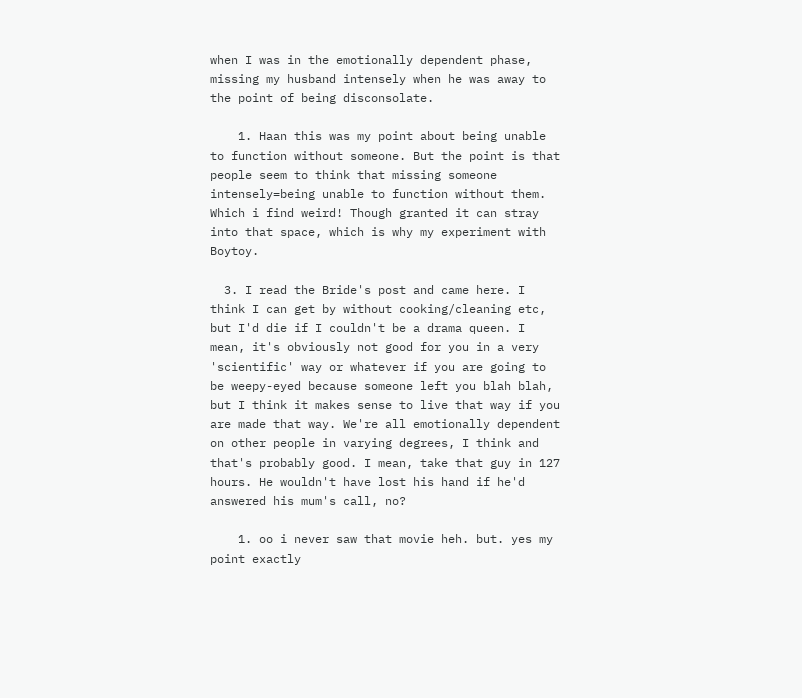when I was in the emotionally dependent phase, missing my husband intensely when he was away to the point of being disconsolate.

    1. Haan this was my point about being unable to function without someone. But the point is that people seem to think that missing someone intensely=being unable to function without them. Which i find weird! Though granted it can stray into that space, which is why my experiment with Boytoy.

  3. I read the Bride's post and came here. I think I can get by without cooking/cleaning etc, but I'd die if I couldn't be a drama queen. I mean, it's obviously not good for you in a very 'scientific' way or whatever if you are going to be weepy-eyed because someone left you blah blah, but I think it makes sense to live that way if you are made that way. We're all emotionally dependent on other people in varying degrees, I think and that's probably good. I mean, take that guy in 127 hours. He wouldn't have lost his hand if he'd answered his mum's call, no?

    1. oo i never saw that movie heh. but. yes my point exactly